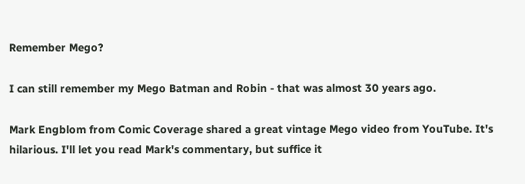Remember Mego?

I can still remember my Mego Batman and Robin - that was almost 30 years ago.

Mark Engblom from Comic Coverage shared a great vintage Mego video from YouTube. It's hilarious. I'll let you read Mark's commentary, but suffice it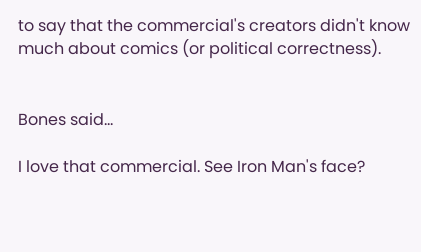to say that the commercial's creators didn't know much about comics (or political correctness).


Bones said...

I love that commercial. See Iron Man's face?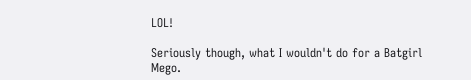LOL!

Seriously though, what I wouldn't do for a Batgirl Mego.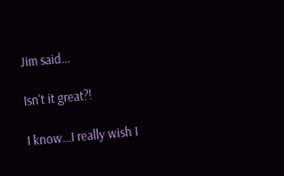Jim said...

Isn't it great?!

I know...I really wish I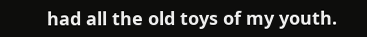had all the old toys of my youth.